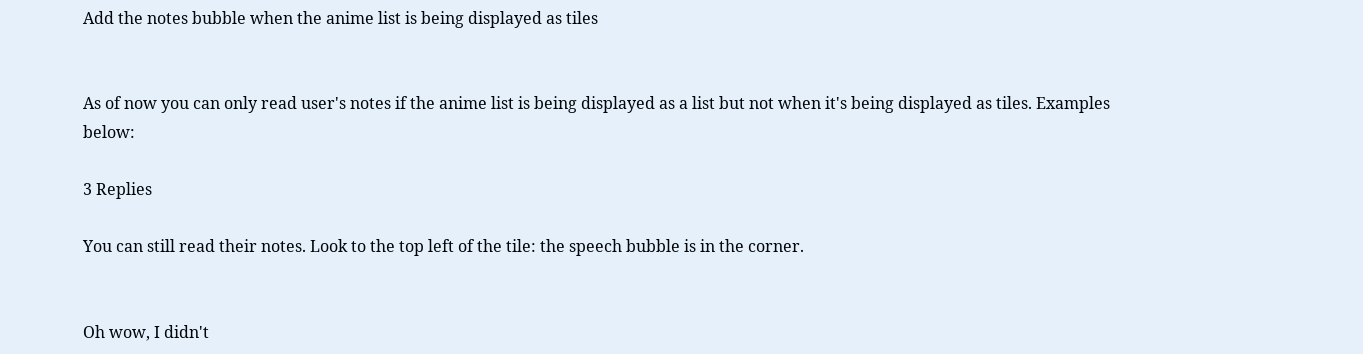Add the notes bubble when the anime list is being displayed as tiles


As of now you can only read user's notes if the anime list is being displayed as a list but not when it's being displayed as tiles. Examples below:

3 Replies

You can still read their notes. Look to the top left of the tile: the speech bubble is in the corner.


Oh wow, I didn't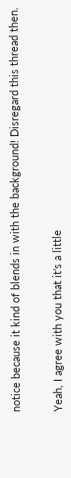notice because it kind of blends in with the background! Disregard this thread then.


Yeah, I agree with you that it's a little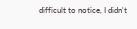difficult to notice, I didn't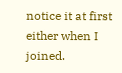notice it at first either when I joined.